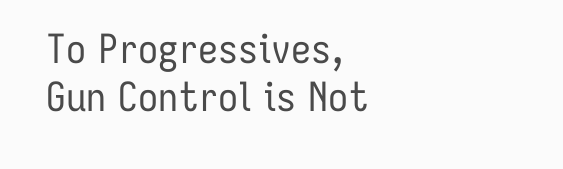To Progressives, Gun Control is Not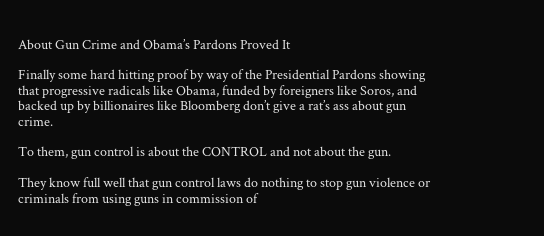About Gun Crime and Obama’s Pardons Proved It

Finally some hard hitting proof by way of the Presidential Pardons showing that progressive radicals like Obama, funded by foreigners like Soros, and backed up by billionaires like Bloomberg don’t give a rat’s ass about gun crime.

To them, gun control is about the CONTROL and not about the gun.

They know full well that gun control laws do nothing to stop gun violence or criminals from using guns in commission of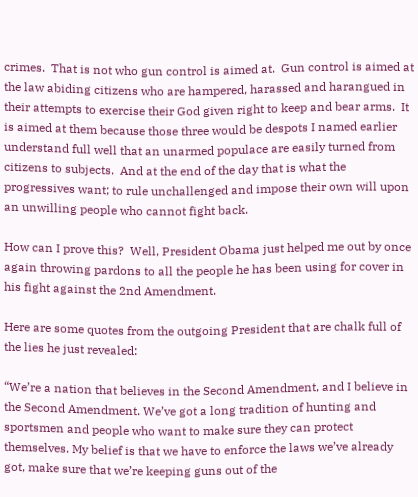crimes.  That is not who gun control is aimed at.  Gun control is aimed at the law abiding citizens who are hampered, harassed and harangued in their attempts to exercise their God given right to keep and bear arms.  It is aimed at them because those three would be despots I named earlier understand full well that an unarmed populace are easily turned from citizens to subjects.  And at the end of the day that is what the progressives want; to rule unchallenged and impose their own will upon an unwilling people who cannot fight back.

How can I prove this?  Well, President Obama just helped me out by once again throwing pardons to all the people he has been using for cover in his fight against the 2nd Amendment.

Here are some quotes from the outgoing President that are chalk full of the lies he just revealed:

“We’re a nation that believes in the Second Amendment, and I believe in the Second Amendment. We’ve got a long tradition of hunting and sportsmen and people who want to make sure they can protect themselves. My belief is that we have to enforce the laws we’ve already got, make sure that we’re keeping guns out of the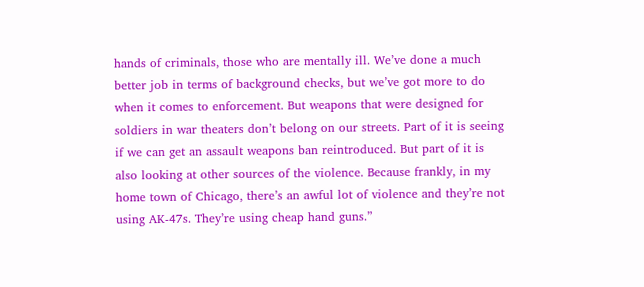hands of criminals, those who are mentally ill. We’ve done a much better job in terms of background checks, but we’ve got more to do when it comes to enforcement. But weapons that were designed for soldiers in war theaters don’t belong on our streets. Part of it is seeing if we can get an assault weapons ban reintroduced. But part of it is also looking at other sources of the violence. Because frankly, in my home town of Chicago, there’s an awful lot of violence and they’re not using AK-47s. They’re using cheap hand guns.”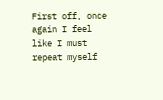First off, once again I feel like I must repeat myself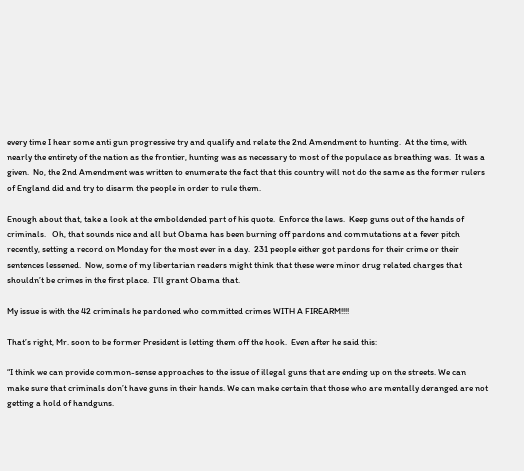every time I hear some anti gun progressive try and qualify and relate the 2nd Amendment to hunting.  At the time, with nearly the entirety of the nation as the frontier, hunting was as necessary to most of the populace as breathing was.  It was a given.  No, the 2nd Amendment was written to enumerate the fact that this country will not do the same as the former rulers of England did and try to disarm the people in order to rule them.

Enough about that, take a look at the emboldended part of his quote.  Enforce the laws.  Keep guns out of the hands of criminals.   Oh, that sounds nice and all but Obama has been burning off pardons and commutations at a fever pitch recently, setting a record on Monday for the most ever in a day.  231 people either got pardons for their crime or their sentences lessened.  Now, some of my libertarian readers might think that these were minor drug related charges that shouldn’t be crimes in the first place.  I’ll grant Obama that.

My issue is with the 42 criminals he pardoned who committed crimes WITH A FIREARM!!!!

That’s right, Mr. soon to be former President is letting them off the hook.  Even after he said this:

“I think we can provide common-sense approaches to the issue of illegal guns that are ending up on the streets. We can make sure that criminals don’t have guns in their hands. We can make certain that those who are mentally deranged are not getting a hold of handguns.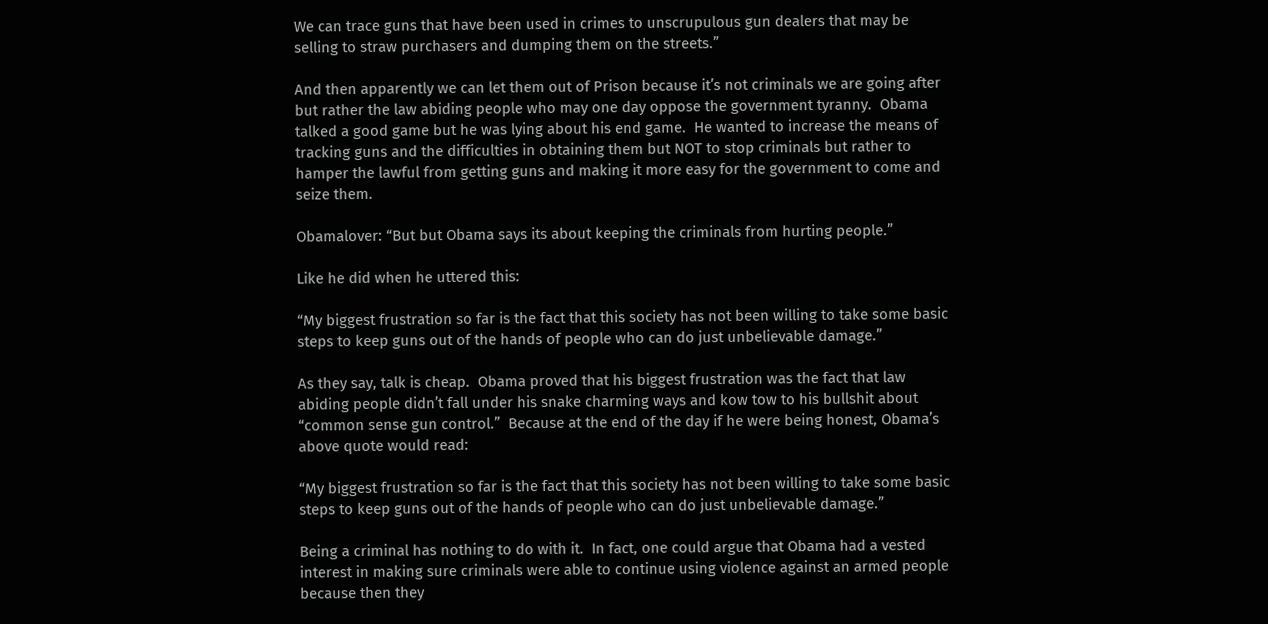We can trace guns that have been used in crimes to unscrupulous gun dealers that may be selling to straw purchasers and dumping them on the streets.”

And then apparently we can let them out of Prison because it’s not criminals we are going after but rather the law abiding people who may one day oppose the government tyranny.  Obama talked a good game but he was lying about his end game.  He wanted to increase the means of tracking guns and the difficulties in obtaining them but NOT to stop criminals but rather to hamper the lawful from getting guns and making it more easy for the government to come and seize them.

Obamalover: “But but Obama says its about keeping the criminals from hurting people.”

Like he did when he uttered this:

“My biggest frustration so far is the fact that this society has not been willing to take some basic steps to keep guns out of the hands of people who can do just unbelievable damage.”

As they say, talk is cheap.  Obama proved that his biggest frustration was the fact that law abiding people didn’t fall under his snake charming ways and kow tow to his bullshit about “common sense gun control.”  Because at the end of the day if he were being honest, Obama’s above quote would read:

“My biggest frustration so far is the fact that this society has not been willing to take some basic steps to keep guns out of the hands of people who can do just unbelievable damage.”

Being a criminal has nothing to do with it.  In fact, one could argue that Obama had a vested interest in making sure criminals were able to continue using violence against an armed people because then they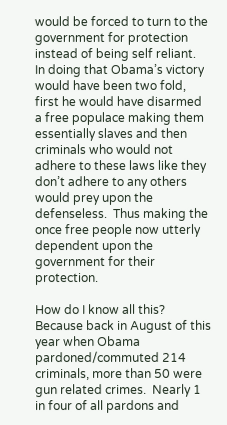would be forced to turn to the government for protection instead of being self reliant.  In doing that Obama’s victory would have been two fold, first he would have disarmed a free populace making them essentially slaves and then criminals who would not adhere to these laws like they don’t adhere to any others would prey upon the defenseless.  Thus making the once free people now utterly dependent upon the government for their protection.

How do I know all this?  Because back in August of this year when Obama pardoned/commuted 214 criminals, more than 50 were gun related crimes.  Nearly 1 in four of all pardons and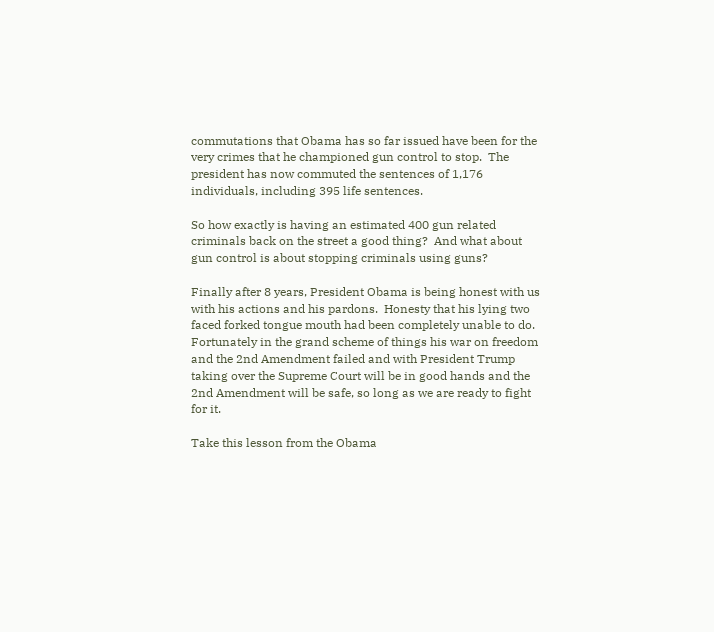commutations that Obama has so far issued have been for the very crimes that he championed gun control to stop.  The president has now commuted the sentences of 1,176 individuals, including 395 life sentences.

So how exactly is having an estimated 400 gun related criminals back on the street a good thing?  And what about gun control is about stopping criminals using guns?

Finally after 8 years, President Obama is being honest with us with his actions and his pardons.  Honesty that his lying two faced forked tongue mouth had been completely unable to do.  Fortunately in the grand scheme of things his war on freedom and the 2nd Amendment failed and with President Trump taking over the Supreme Court will be in good hands and the 2nd Amendment will be safe, so long as we are ready to fight for it.

Take this lesson from the Obama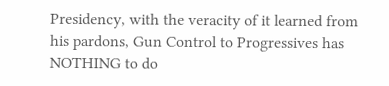Presidency, with the veracity of it learned from his pardons, Gun Control to Progressives has NOTHING to do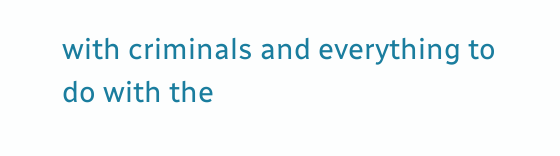with criminals and everything to do with the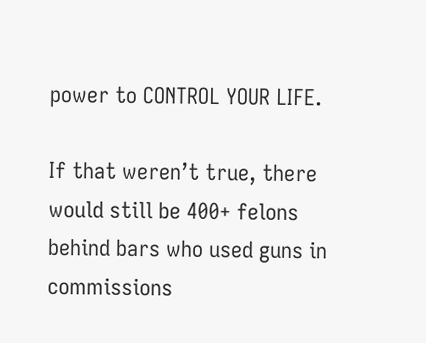power to CONTROL YOUR LIFE.

If that weren’t true, there would still be 400+ felons behind bars who used guns in commissions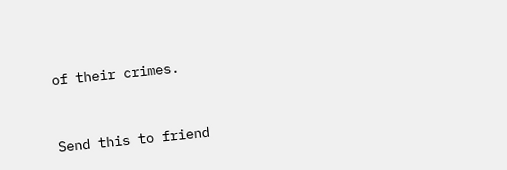of their crimes.


Send this to friend